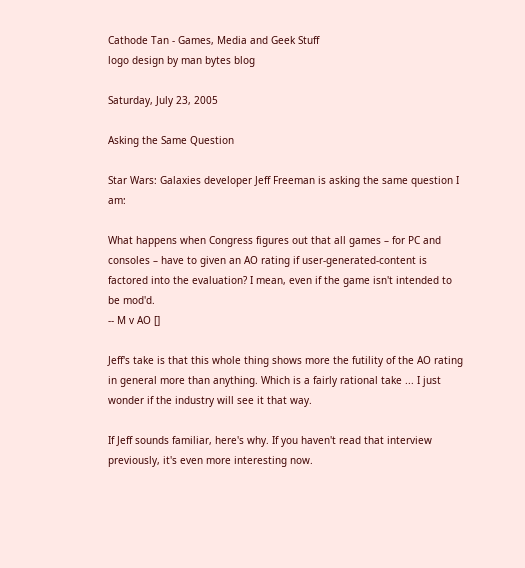Cathode Tan - Games, Media and Geek Stuff
logo design by man bytes blog

Saturday, July 23, 2005

Asking the Same Question

Star Wars: Galaxies developer Jeff Freeman is asking the same question I am:

What happens when Congress figures out that all games – for PC and consoles – have to given an AO rating if user-generated-content is factored into the evaluation? I mean, even if the game isn't intended to be mod'd.
-- M v AO []

Jeff's take is that this whole thing shows more the futility of the AO rating in general more than anything. Which is a fairly rational take ... I just wonder if the industry will see it that way.

If Jeff sounds familiar, here's why. If you haven't read that interview previously, it's even more interesting now.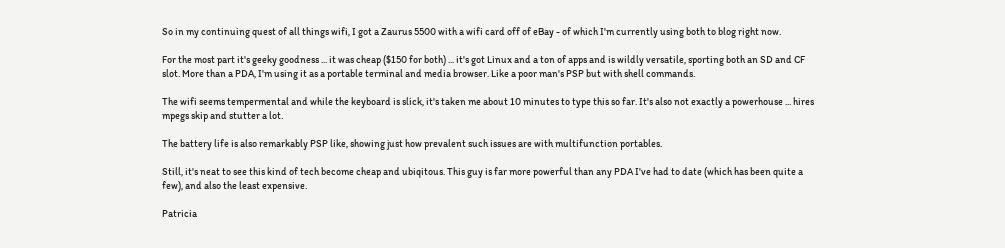So in my continuing quest of all things wifi, I got a Zaurus 5500 with a wifi card off of eBay - of which I'm currently using both to blog right now.

For the most part it's geeky goodness ... it was cheap ($150 for both) ... it's got Linux and a ton of apps and is wildly versatile, sporting both an SD and CF slot. More than a PDA, I'm using it as a portable terminal and media browser. Like a poor man's PSP but with shell commands.

The wifi seems tempermental and while the keyboard is slick, it's taken me about 10 minutes to type this so far. It's also not exactly a powerhouse ... hires mpegs skip and stutter a lot.

The battery life is also remarkably PSP like, showing just how prevalent such issues are with multifunction portables.

Still, it's neat to see this kind of tech become cheap and ubiqitous. This guy is far more powerful than any PDA I've had to date (which has been quite a few), and also the least expensive.

Patricia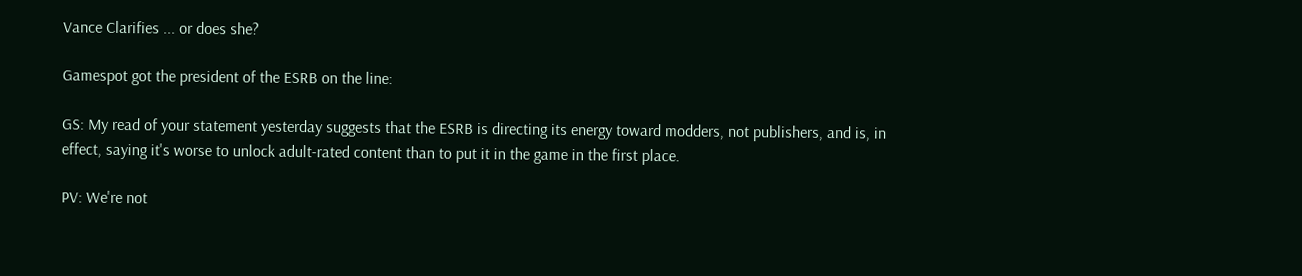Vance Clarifies ... or does she?

Gamespot got the president of the ESRB on the line:

GS: My read of your statement yesterday suggests that the ESRB is directing its energy toward modders, not publishers, and is, in effect, saying it's worse to unlock adult-rated content than to put it in the game in the first place.

PV: We're not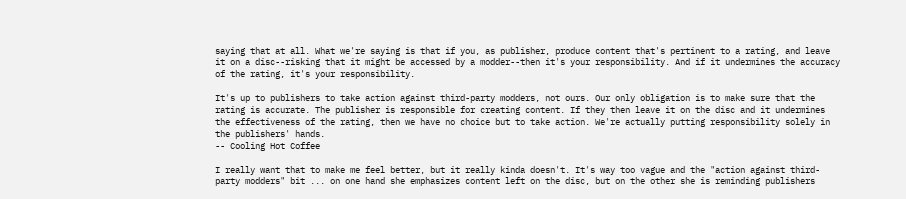saying that at all. What we're saying is that if you, as publisher, produce content that's pertinent to a rating, and leave it on a disc--risking that it might be accessed by a modder--then it's your responsibility. And if it undermines the accuracy of the rating, it's your responsibility.

It's up to publishers to take action against third-party modders, not ours. Our only obligation is to make sure that the rating is accurate. The publisher is responsible for creating content. If they then leave it on the disc and it undermines the effectiveness of the rating, then we have no choice but to take action. We're actually putting responsibility solely in the publishers' hands.
-- Cooling Hot Coffee

I really want that to make me feel better, but it really kinda doesn't. It's way too vague and the "action against third-party modders" bit ... on one hand she emphasizes content left on the disc, but on the other she is reminding publishers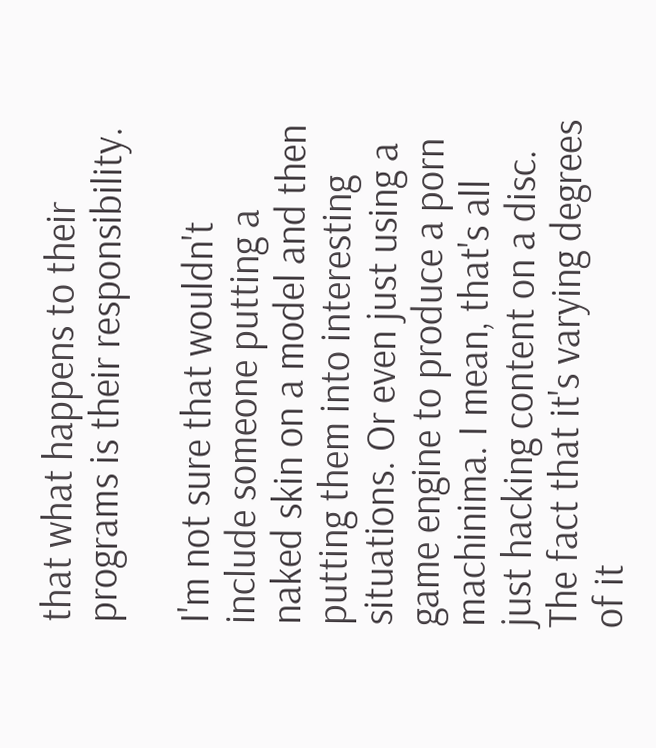that what happens to their programs is their responsibility.

I'm not sure that wouldn't include someone putting a naked skin on a model and then putting them into interesting situations. Or even just using a game engine to produce a porn machinima. I mean, that's all just hacking content on a disc. The fact that it's varying degrees of it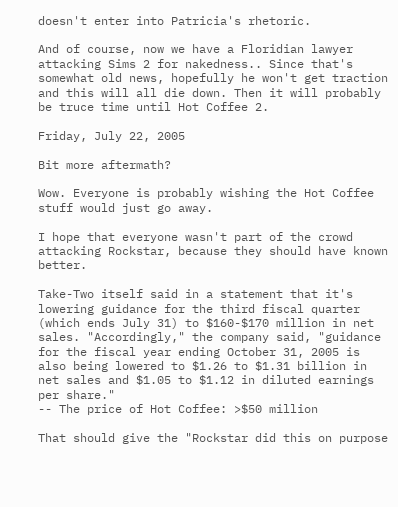doesn't enter into Patricia's rhetoric.

And of course, now we have a Floridian lawyer attacking Sims 2 for nakedness.. Since that's somewhat old news, hopefully he won't get traction and this will all die down. Then it will probably be truce time until Hot Coffee 2.

Friday, July 22, 2005

Bit more aftermath?

Wow. Everyone is probably wishing the Hot Coffee stuff would just go away.

I hope that everyone wasn't part of the crowd attacking Rockstar, because they should have known better.

Take-Two itself said in a statement that it's lowering guidance for the third fiscal quarter (which ends July 31) to $160-$170 million in net sales. "Accordingly," the company said, "guidance for the fiscal year ending October 31, 2005 is also being lowered to $1.26 to $1.31 billion in net sales and $1.05 to $1.12 in diluted earnings per share."
-- The price of Hot Coffee: >$50 million

That should give the "Rockstar did this on purpose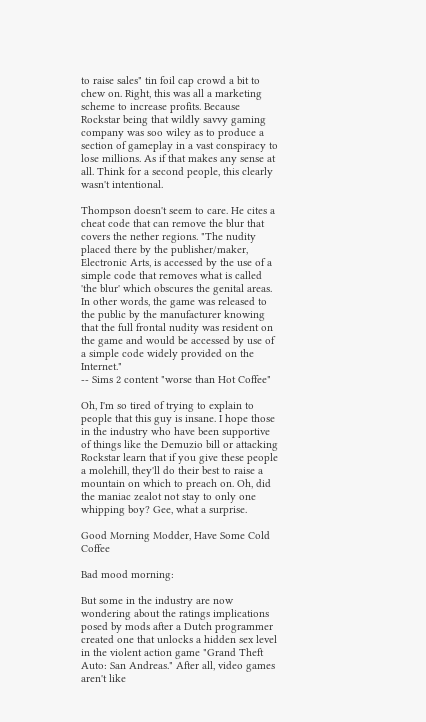to raise sales" tin foil cap crowd a bit to chew on. Right, this was all a marketing scheme to increase profits. Because Rockstar being that wildly savvy gaming company was soo wiley as to produce a section of gameplay in a vast conspiracy to lose millions. As if that makes any sense at all. Think for a second people, this clearly wasn't intentional.

Thompson doesn't seem to care. He cites a cheat code that can remove the blur that covers the nether regions. "The nudity placed there by the publisher/maker, Electronic Arts, is accessed by the use of a simple code that removes what is called 'the blur' which obscures the genital areas. In other words, the game was released to the public by the manufacturer knowing that the full frontal nudity was resident on the game and would be accessed by use of a simple code widely provided on the Internet."
-- Sims 2 content "worse than Hot Coffee"

Oh, I'm so tired of trying to explain to people that this guy is insane. I hope those in the industry who have been supportive of things like the Demuzio bill or attacking Rockstar learn that if you give these people a molehill, they'll do their best to raise a mountain on which to preach on. Oh, did the maniac zealot not stay to only one whipping boy? Gee, what a surprise.

Good Morning Modder, Have Some Cold Coffee

Bad mood morning:

But some in the industry are now wondering about the ratings implications posed by mods after a Dutch programmer created one that unlocks a hidden sex level in the violent action game "Grand Theft Auto: San Andreas." After all, video games aren't like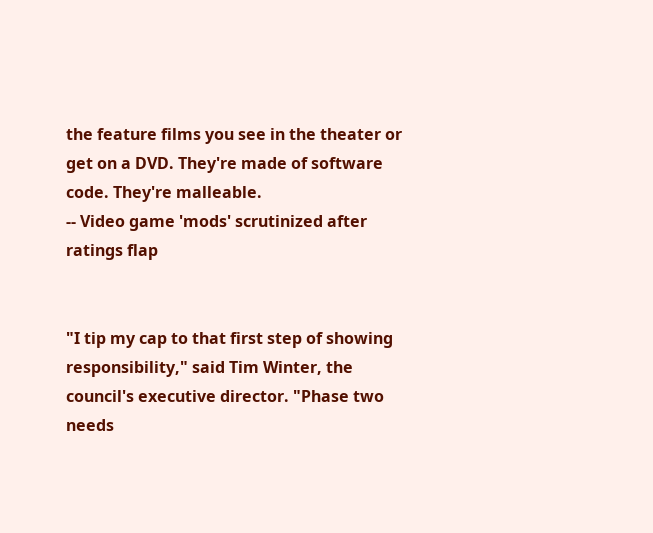the feature films you see in the theater or get on a DVD. They're made of software code. They're malleable.
-- Video game 'mods' scrutinized after ratings flap


"I tip my cap to that first step of showing responsibility," said Tim Winter, the council's executive director. "Phase two needs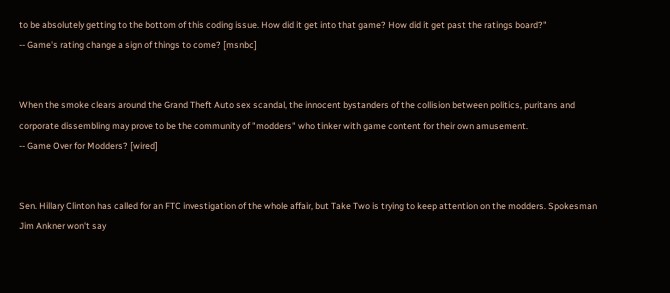to be absolutely getting to the bottom of this coding issue. How did it get into that game? How did it get past the ratings board?"
-- Game's rating change a sign of things to come? [msnbc]


When the smoke clears around the Grand Theft Auto sex scandal, the innocent bystanders of the collision between politics, puritans and corporate dissembling may prove to be the community of "modders" who tinker with game content for their own amusement.
-- Game Over for Modders? [wired]


Sen. Hillary Clinton has called for an FTC investigation of the whole affair, but Take Two is trying to keep attention on the modders. Spokesman Jim Ankner won't say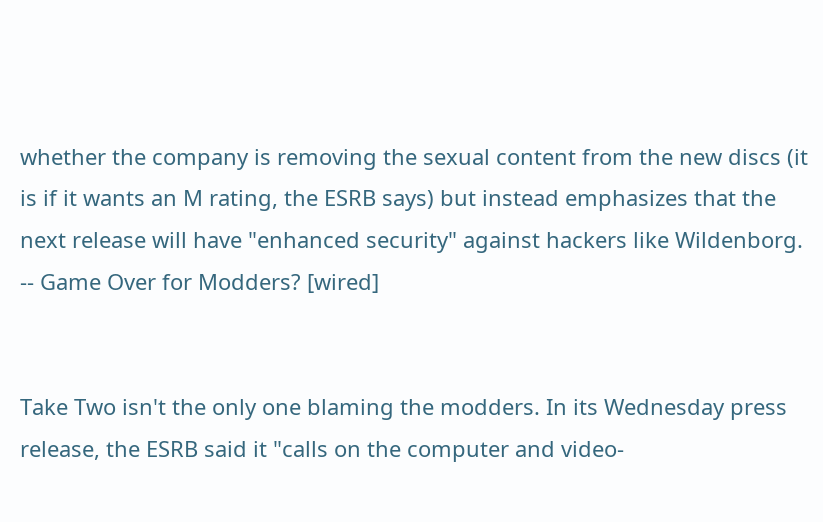whether the company is removing the sexual content from the new discs (it is if it wants an M rating, the ESRB says) but instead emphasizes that the next release will have "enhanced security" against hackers like Wildenborg.
-- Game Over for Modders? [wired]


Take Two isn't the only one blaming the modders. In its Wednesday press release, the ESRB said it "calls on the computer and video-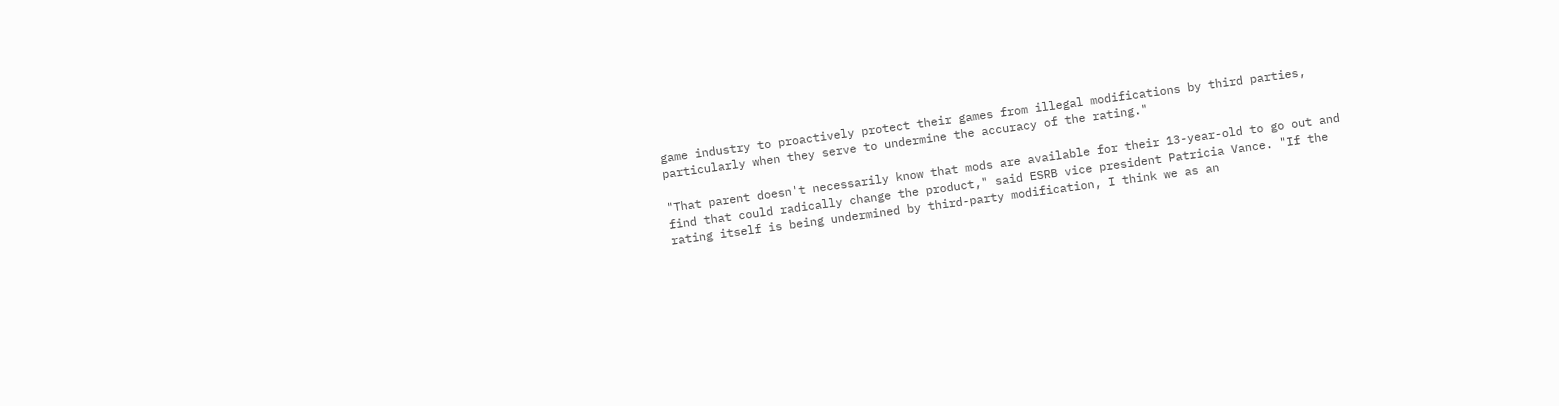game industry to proactively protect their games from illegal modifications by third parties, particularly when they serve to undermine the accuracy of the rating."

"That parent doesn't necessarily know that mods are available for their 13-year-old to go out and find that could radically change the product," said ESRB vice president Patricia Vance. "If the rating itself is being undermined by third-party modification, I think we as an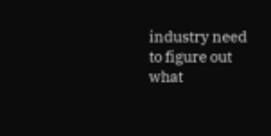industry need to figure out what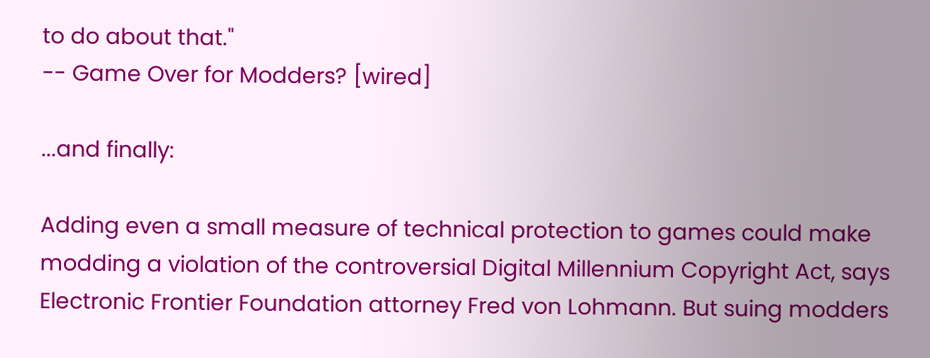to do about that."
-- Game Over for Modders? [wired]

...and finally:

Adding even a small measure of technical protection to games could make modding a violation of the controversial Digital Millennium Copyright Act, says Electronic Frontier Foundation attorney Fred von Lohmann. But suing modders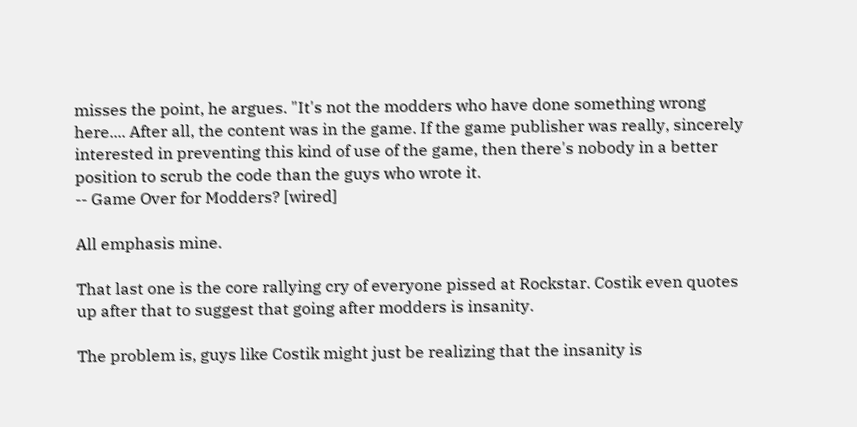misses the point, he argues. "It's not the modders who have done something wrong here.... After all, the content was in the game. If the game publisher was really, sincerely interested in preventing this kind of use of the game, then there's nobody in a better position to scrub the code than the guys who wrote it.
-- Game Over for Modders? [wired]

All emphasis mine.

That last one is the core rallying cry of everyone pissed at Rockstar. Costik even quotes up after that to suggest that going after modders is insanity.

The problem is, guys like Costik might just be realizing that the insanity is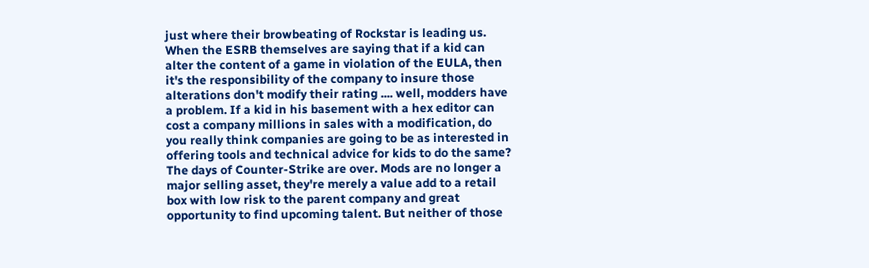just where their browbeating of Rockstar is leading us. When the ESRB themselves are saying that if a kid can alter the content of a game in violation of the EULA, then it's the responsibility of the company to insure those alterations don't modify their rating .... well, modders have a problem. If a kid in his basement with a hex editor can cost a company millions in sales with a modification, do you really think companies are going to be as interested in offering tools and technical advice for kids to do the same? The days of Counter-Strike are over. Mods are no longer a major selling asset, they're merely a value add to a retail box with low risk to the parent company and great opportunity to find upcoming talent. But neither of those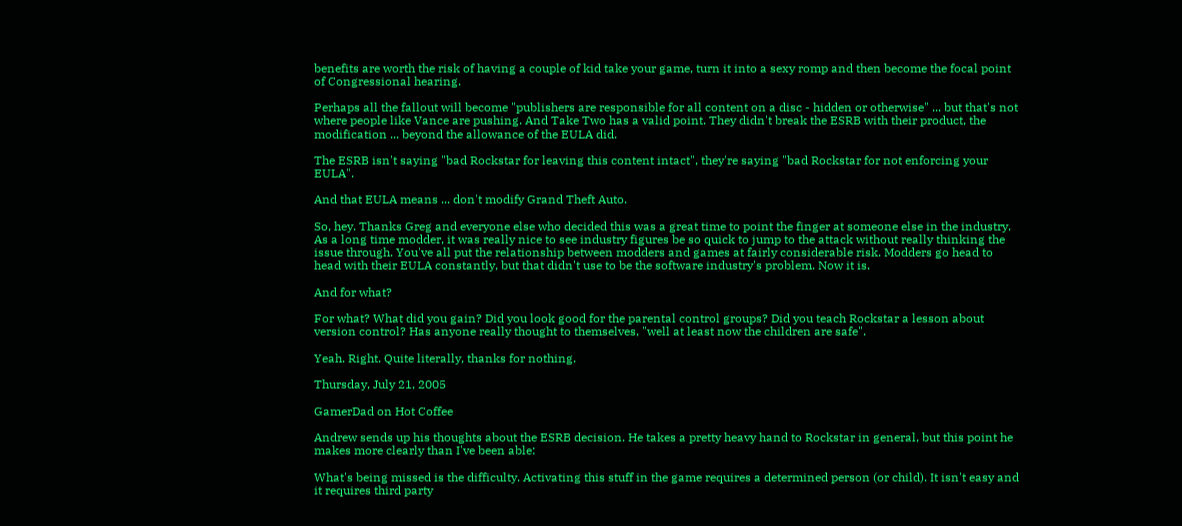benefits are worth the risk of having a couple of kid take your game, turn it into a sexy romp and then become the focal point of Congressional hearing.

Perhaps all the fallout will become "publishers are responsible for all content on a disc - hidden or otherwise" ... but that's not where people like Vance are pushing. And Take Two has a valid point. They didn't break the ESRB with their product, the modification ... beyond the allowance of the EULA did.

The ESRB isn't saying "bad Rockstar for leaving this content intact", they're saying "bad Rockstar for not enforcing your EULA".

And that EULA means ... don't modify Grand Theft Auto.

So, hey. Thanks Greg and everyone else who decided this was a great time to point the finger at someone else in the industry. As a long time modder, it was really nice to see industry figures be so quick to jump to the attack without really thinking the issue through. You've all put the relationship between modders and games at fairly considerable risk. Modders go head to head with their EULA constantly, but that didn't use to be the software industry's problem. Now it is.

And for what?

For what? What did you gain? Did you look good for the parental control groups? Did you teach Rockstar a lesson about version control? Has anyone really thought to themselves, "well at least now the children are safe".

Yeah. Right. Quite literally, thanks for nothing.

Thursday, July 21, 2005

GamerDad on Hot Coffee

Andrew sends up his thoughts about the ESRB decision. He takes a pretty heavy hand to Rockstar in general, but this point he makes more clearly than I've been able:

What's being missed is the difficulty. Activating this stuff in the game requires a determined person (or child). It isn't easy and it requires third party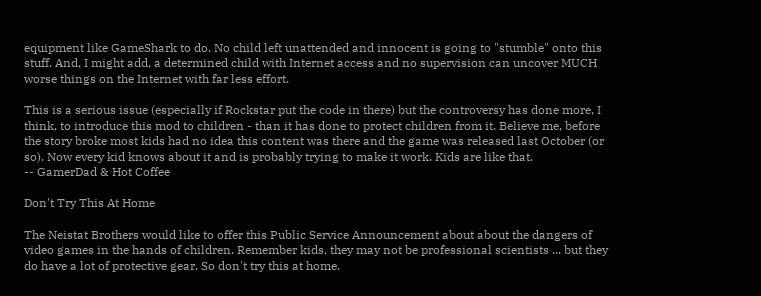equipment like GameShark to do. No child left unattended and innocent is going to "stumble" onto this stuff. And, I might add, a determined child with Internet access and no supervision can uncover MUCH worse things on the Internet with far less effort.

This is a serious issue (especially if Rockstar put the code in there) but the controversy has done more, I think, to introduce this mod to children - than it has done to protect children from it. Believe me, before the story broke most kids had no idea this content was there and the game was released last October (or so). Now every kid knows about it and is probably trying to make it work. Kids are like that.
-- GamerDad & Hot Coffee

Don't Try This At Home

The Neistat Brothers would like to offer this Public Service Announcement about about the dangers of video games in the hands of children. Remember kids, they may not be professional scientists ... but they do have a lot of protective gear. So don't try this at home.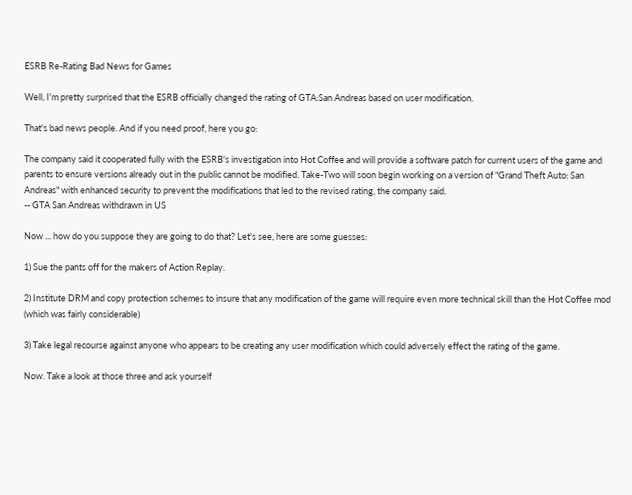ESRB Re-Rating Bad News for Games

Well, I'm pretty surprised that the ESRB officially changed the rating of GTA:San Andreas based on user modification.

That's bad news people. And if you need proof, here you go:

The company said it cooperated fully with the ESRB's investigation into Hot Coffee and will provide a software patch for current users of the game and parents to ensure versions already out in the public cannot be modified. Take-Two will soon begin working on a version of "Grand Theft Auto: San Andreas" with enhanced security to prevent the modifications that led to the revised rating, the company said.
-- GTA San Andreas withdrawn in US

Now ... how do you suppose they are going to do that? Let's see, here are some guesses:

1) Sue the pants off for the makers of Action Replay.

2) Institute DRM and copy protection schemes to insure that any modification of the game will require even more technical skill than the Hot Coffee mod (which was fairly considerable)

3) Take legal recourse against anyone who appears to be creating any user modification which could adversely effect the rating of the game.

Now. Take a look at those three and ask yourself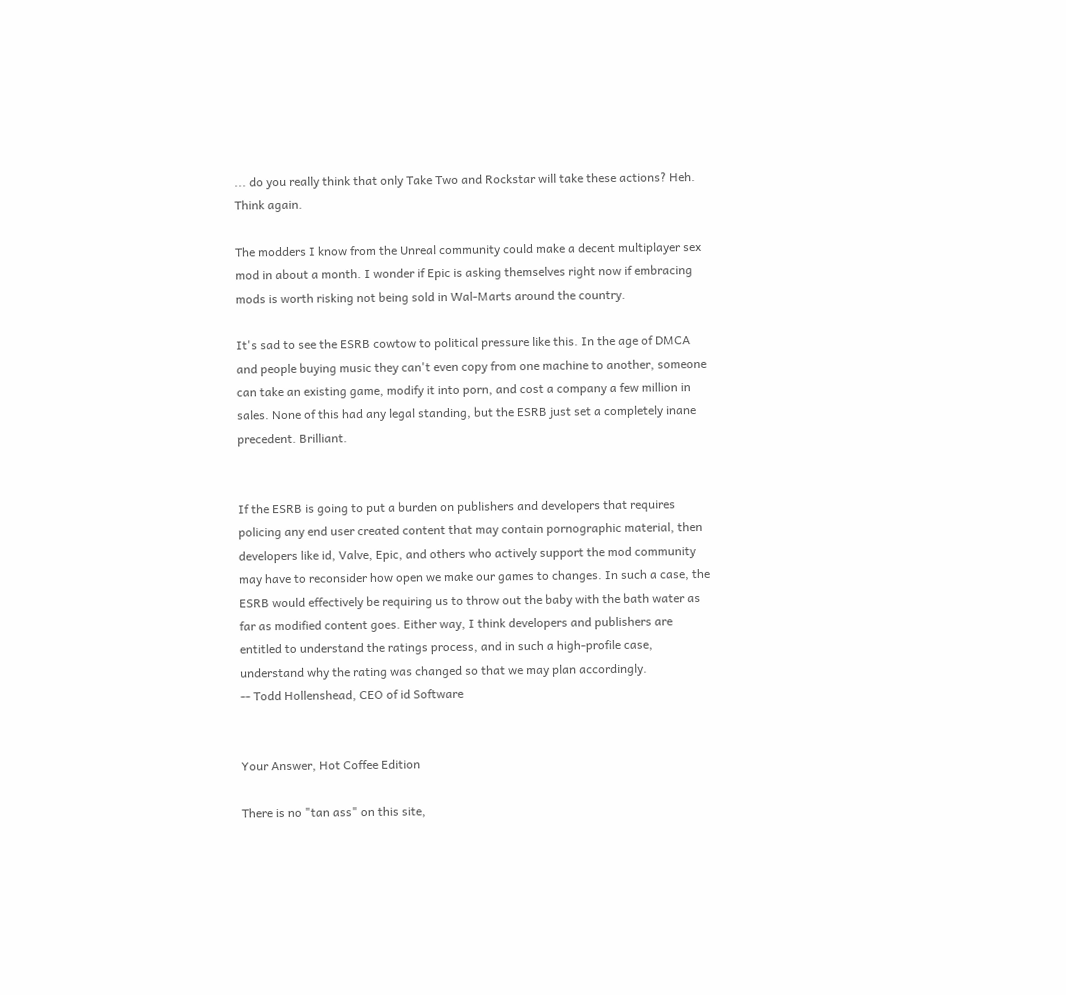... do you really think that only Take Two and Rockstar will take these actions? Heh. Think again.

The modders I know from the Unreal community could make a decent multiplayer sex mod in about a month. I wonder if Epic is asking themselves right now if embracing mods is worth risking not being sold in Wal-Marts around the country.

It's sad to see the ESRB cowtow to political pressure like this. In the age of DMCA and people buying music they can't even copy from one machine to another, someone can take an existing game, modify it into porn, and cost a company a few million in sales. None of this had any legal standing, but the ESRB just set a completely inane precedent. Brilliant.


If the ESRB is going to put a burden on publishers and developers that requires policing any end user created content that may contain pornographic material, then developers like id, Valve, Epic, and others who actively support the mod community may have to reconsider how open we make our games to changes. In such a case, the ESRB would effectively be requiring us to throw out the baby with the bath water as far as modified content goes. Either way, I think developers and publishers are entitled to understand the ratings process, and in such a high-profile case, understand why the rating was changed so that we may plan accordingly.
-- Todd Hollenshead, CEO of id Software


Your Answer, Hot Coffee Edition

There is no "tan ass" on this site,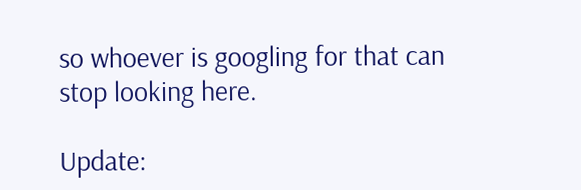so whoever is googling for that can stop looking here.

Update: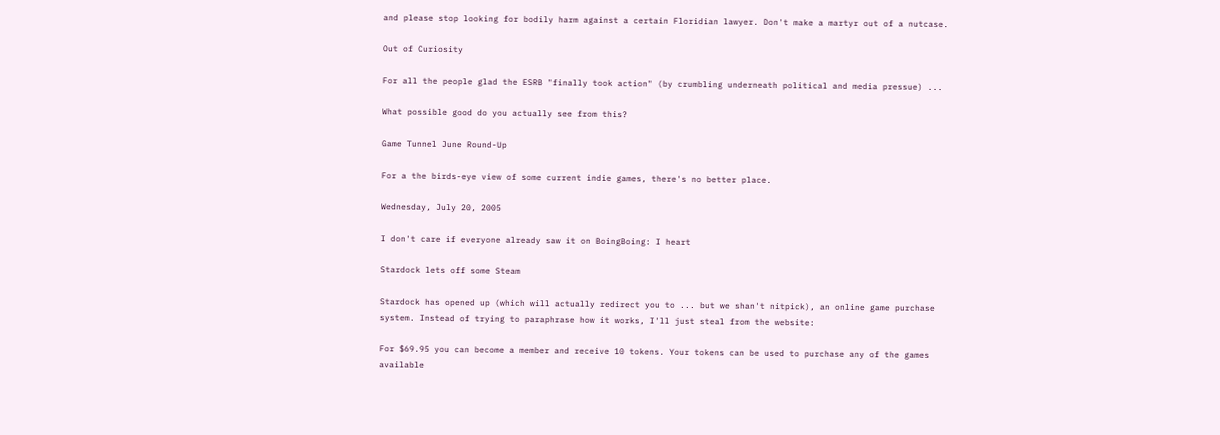and please stop looking for bodily harm against a certain Floridian lawyer. Don't make a martyr out of a nutcase.

Out of Curiosity

For all the people glad the ESRB "finally took action" (by crumbling underneath political and media pressue) ...

What possible good do you actually see from this?

Game Tunnel June Round-Up

For a the birds-eye view of some current indie games, there's no better place.

Wednesday, July 20, 2005

I don't care if everyone already saw it on BoingBoing: I heart

Stardock lets off some Steam

Stardock has opened up (which will actually redirect you to ... but we shan't nitpick), an online game purchase system. Instead of trying to paraphrase how it works, I'll just steal from the website:

For $69.95 you can become a member and receive 10 tokens. Your tokens can be used to purchase any of the games available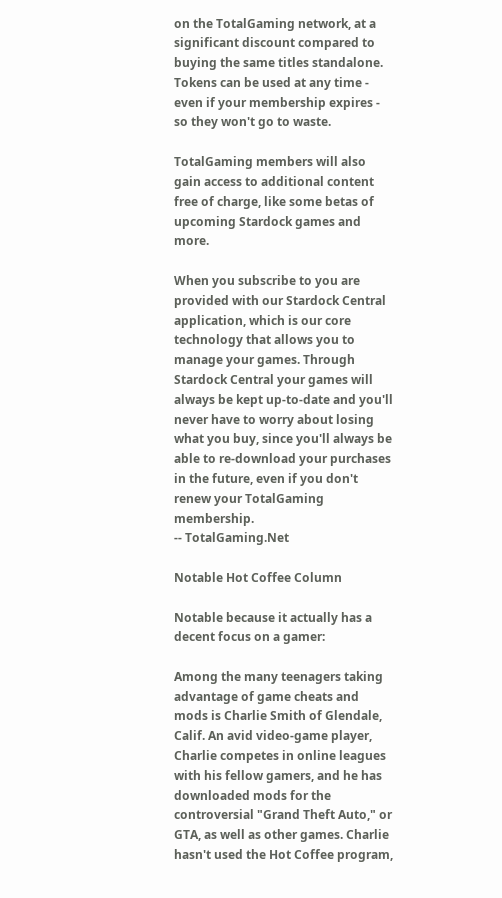on the TotalGaming network, at a significant discount compared to buying the same titles standalone. Tokens can be used at any time - even if your membership expires - so they won't go to waste.

TotalGaming members will also gain access to additional content free of charge, like some betas of upcoming Stardock games and more.

When you subscribe to you are provided with our Stardock Central application, which is our core technology that allows you to manage your games. Through Stardock Central your games will always be kept up-to-date and you'll never have to worry about losing what you buy, since you'll always be able to re-download your purchases in the future, even if you don't renew your TotalGaming membership.
-- TotalGaming.Net

Notable Hot Coffee Column

Notable because it actually has a decent focus on a gamer:

Among the many teenagers taking advantage of game cheats and mods is Charlie Smith of Glendale, Calif. An avid video-game player, Charlie competes in online leagues with his fellow gamers, and he has downloaded mods for the controversial "Grand Theft Auto," or GTA, as well as other games. Charlie hasn't used the Hot Coffee program,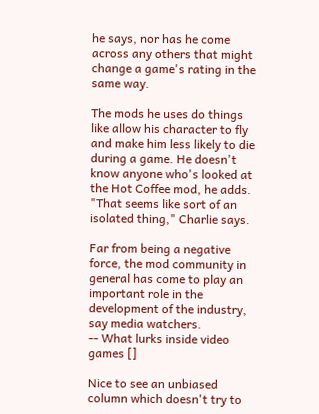he says, nor has he come across any others that might change a game's rating in the same way.

The mods he uses do things like allow his character to fly and make him less likely to die during a game. He doesn't know anyone who's looked at the Hot Coffee mod, he adds. "That seems like sort of an isolated thing," Charlie says.

Far from being a negative force, the mod community in general has come to play an important role in the development of the industry, say media watchers.
-- What lurks inside video games []

Nice to see an unbiased column which doesn't try to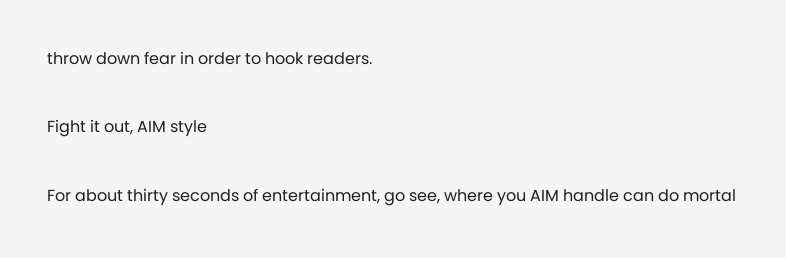throw down fear in order to hook readers.

Fight it out, AIM style

For about thirty seconds of entertainment, go see, where you AIM handle can do mortal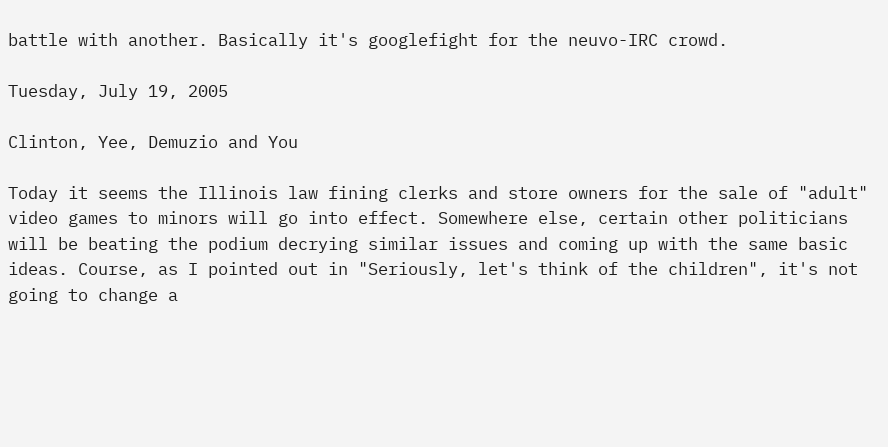battle with another. Basically it's googlefight for the neuvo-IRC crowd.

Tuesday, July 19, 2005

Clinton, Yee, Demuzio and You

Today it seems the Illinois law fining clerks and store owners for the sale of "adult" video games to minors will go into effect. Somewhere else, certain other politicians will be beating the podium decrying similar issues and coming up with the same basic ideas. Course, as I pointed out in "Seriously, let's think of the children", it's not going to change a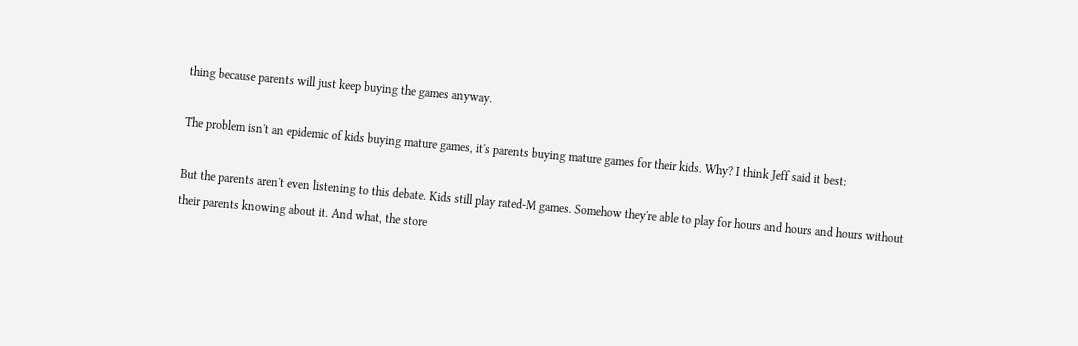thing because parents will just keep buying the games anyway.

The problem isn't an epidemic of kids buying mature games, it's parents buying mature games for their kids. Why? I think Jeff said it best:

But the parents aren't even listening to this debate. Kids still play rated-M games. Somehow they're able to play for hours and hours and hours without their parents knowing about it. And what, the store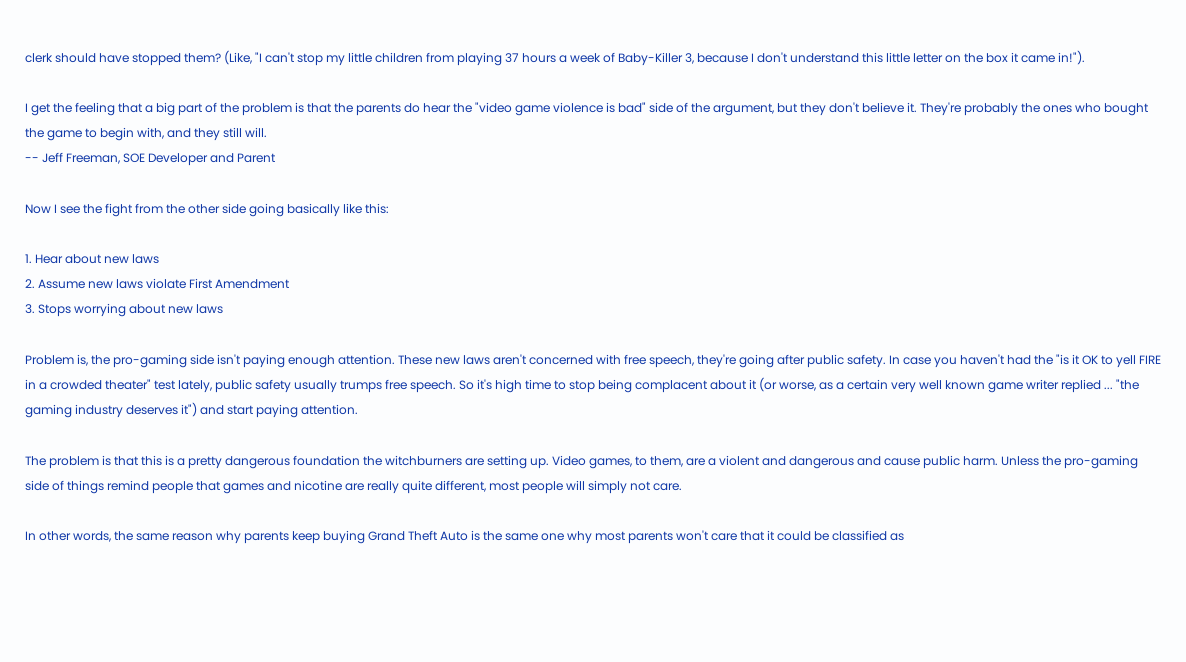clerk should have stopped them? (Like, "I can't stop my little children from playing 37 hours a week of Baby-Killer 3, because I don't understand this little letter on the box it came in!").

I get the feeling that a big part of the problem is that the parents do hear the "video game violence is bad" side of the argument, but they don't believe it. They're probably the ones who bought the game to begin with, and they still will.
-- Jeff Freeman, SOE Developer and Parent

Now I see the fight from the other side going basically like this:

1. Hear about new laws
2. Assume new laws violate First Amendment
3. Stops worrying about new laws

Problem is, the pro-gaming side isn't paying enough attention. These new laws aren't concerned with free speech, they're going after public safety. In case you haven't had the "is it OK to yell FIRE in a crowded theater" test lately, public safety usually trumps free speech. So it's high time to stop being complacent about it (or worse, as a certain very well known game writer replied ... "the gaming industry deserves it") and start paying attention.

The problem is that this is a pretty dangerous foundation the witchburners are setting up. Video games, to them, are a violent and dangerous and cause public harm. Unless the pro-gaming side of things remind people that games and nicotine are really quite different, most people will simply not care.

In other words, the same reason why parents keep buying Grand Theft Auto is the same one why most parents won't care that it could be classified as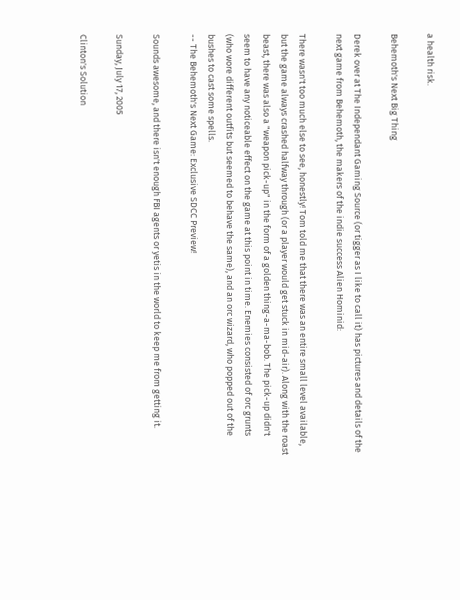a health risk.

Behemoth's Next Big Thing

Derek over at The Independant Gaming Source (or tigger as I like to call it) has pictures and details of the next game from Behemoth, the makers of the indie success Alien Hominid:

There wasn't too much else to see, honestly! Tom told me that there was an entire small level available, but the game always crashed halfway through (or a player would get stuck in mid-air). Along with the roast beast, there was also a "weapon pick-up" in the form of a golden thing-a-ma-bob. The pick-up didn't seem to have any noticeable effect on the game at this point in time. Enemies consisted of orc grunts (who wore different outfits but seemed to behave the same), and an orc wizard, who popped out of the bushes to cast some spells.
-- The Behemoth's Next Game: Exclusive SDCC Preview!

Sounds awesome, and there isn't enough FBI agents or yetis in the world to keep me from getting it.

Sunday, July 17, 2005

Clinton's Solution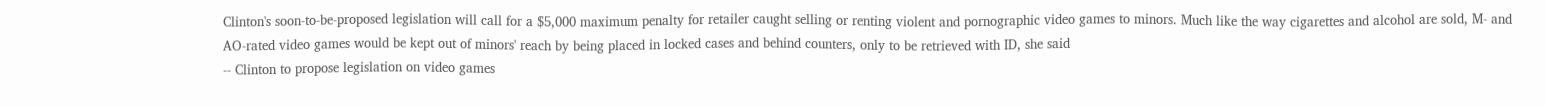Clinton's soon-to-be-proposed legislation will call for a $5,000 maximum penalty for retailer caught selling or renting violent and pornographic video games to minors. Much like the way cigarettes and alcohol are sold, M- and AO-rated video games would be kept out of minors' reach by being placed in locked cases and behind counters, only to be retrieved with ID, she said
-- Clinton to propose legislation on video games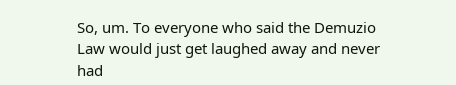So, um. To everyone who said the Demuzio Law would just get laughed away and never had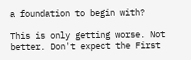a foundation to begin with?

This is only getting worse. Not better. Don't expect the First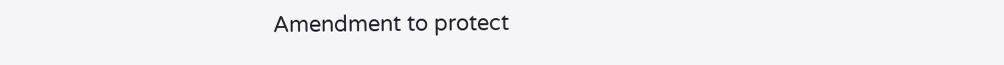Amendment to protect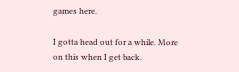games here.

I gotta head out for a while. More on this when I get back.